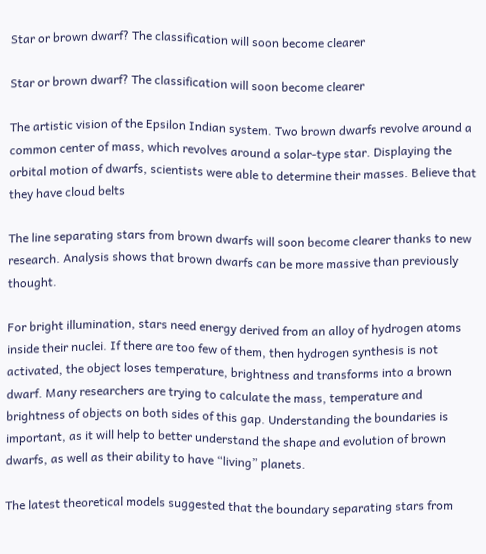Star or brown dwarf? The classification will soon become clearer

Star or brown dwarf? The classification will soon become clearer

The artistic vision of the Epsilon Indian system. Two brown dwarfs revolve around a common center of mass, which revolves around a solar-type star. Displaying the orbital motion of dwarfs, scientists were able to determine their masses. Believe that they have cloud belts

The line separating stars from brown dwarfs will soon become clearer thanks to new research. Analysis shows that brown dwarfs can be more massive than previously thought.

For bright illumination, stars need energy derived from an alloy of hydrogen atoms inside their nuclei. If there are too few of them, then hydrogen synthesis is not activated, the object loses temperature, brightness and transforms into a brown dwarf. Many researchers are trying to calculate the mass, temperature and brightness of objects on both sides of this gap. Understanding the boundaries is important, as it will help to better understand the shape and evolution of brown dwarfs, as well as their ability to have “living” planets.

The latest theoretical models suggested that the boundary separating stars from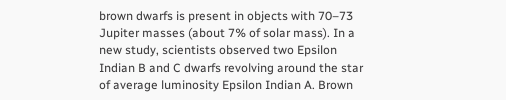brown dwarfs is present in objects with 70–73 Jupiter masses (about 7% of solar mass). In a new study, scientists observed two Epsilon Indian B and C dwarfs revolving around the star of average luminosity Epsilon Indian A. Brown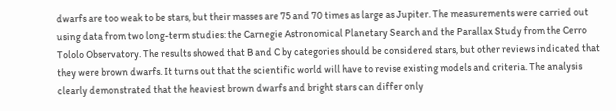dwarfs are too weak to be stars, but their masses are 75 and 70 times as large as Jupiter. The measurements were carried out using data from two long-term studies: the Carnegie Astronomical Planetary Search and the Parallax Study from the Cerro Tololo Observatory. The results showed that B and C by categories should be considered stars, but other reviews indicated that they were brown dwarfs. It turns out that the scientific world will have to revise existing models and criteria. The analysis clearly demonstrated that the heaviest brown dwarfs and bright stars can differ only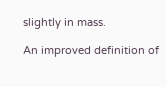slightly in mass.

An improved definition of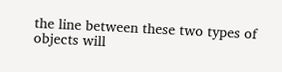the line between these two types of objects will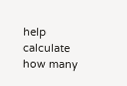help calculate how many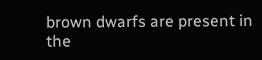brown dwarfs are present in the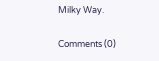Milky Way.

Comments (0)